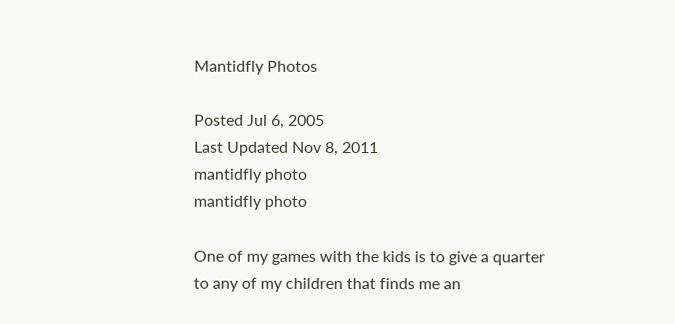Mantidfly Photos

Posted Jul 6, 2005
Last Updated Nov 8, 2011
mantidfly photo
mantidfly photo

One of my games with the kids is to give a quarter to any of my children that finds me an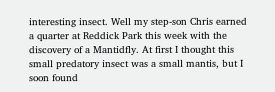interesting insect. Well my step-son Chris earned a quarter at Reddick Park this week with the discovery of a Mantidfly. At first I thought this small predatory insect was a small mantis, but I soon found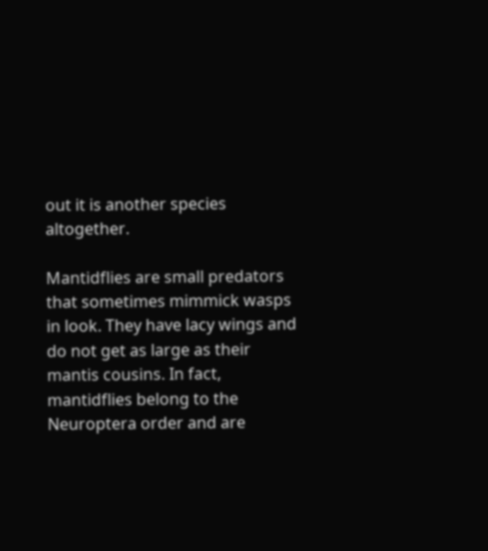out it is another species altogether.

Mantidflies are small predators that sometimes mimmick wasps in look. They have lacy wings and do not get as large as their mantis cousins. In fact, mantidflies belong to the Neuroptera order and are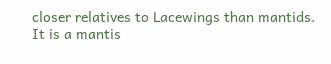closer relatives to Lacewings than mantids. It is a mantis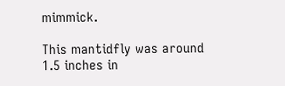mimmick.

This mantidfly was around 1.5 inches in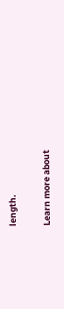length.

Learn more about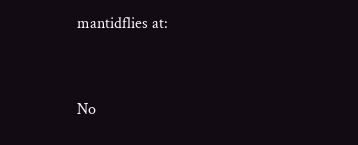mantidflies at:


No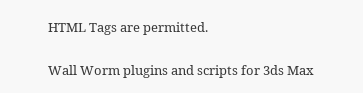HTML Tags are permitted.

Wall Worm plugins and scripts for 3ds Max